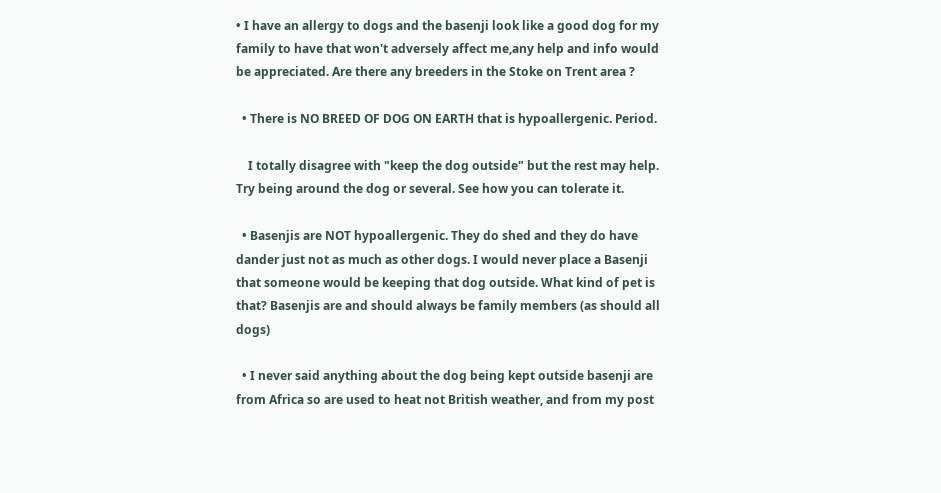• I have an allergy to dogs and the basenji look like a good dog for my family to have that won't adversely affect me,any help and info would be appreciated. Are there any breeders in the Stoke on Trent area ?

  • There is NO BREED OF DOG ON EARTH that is hypoallergenic. Period.

    I totally disagree with "keep the dog outside" but the rest may help. Try being around the dog or several. See how you can tolerate it.

  • Basenjis are NOT hypoallergenic. They do shed and they do have dander just not as much as other dogs. I would never place a Basenji that someone would be keeping that dog outside. What kind of pet is that? Basenjis are and should always be family members (as should all dogs)

  • I never said anything about the dog being kept outside basenji are from Africa so are used to heat not British weather, and from my post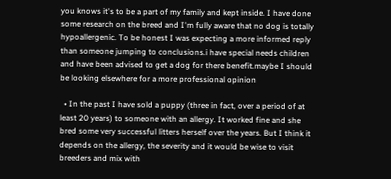you knows it's to be a part of my family and kept inside. I have done some research on the breed and I'm fully aware that no dog is totally hypoallergenic. To be honest I was expecting a more informed reply than someone jumping to conclusions.i have special needs children and have been advised to get a dog for there benefit.maybe I should be looking elsewhere for a more professional opinion

  • In the past I have sold a puppy (three in fact, over a period of at least 20 years) to someone with an allergy. It worked fine and she bred some very successful litters herself over the years. But I think it depends on the allergy, the severity and it would be wise to visit breeders and mix with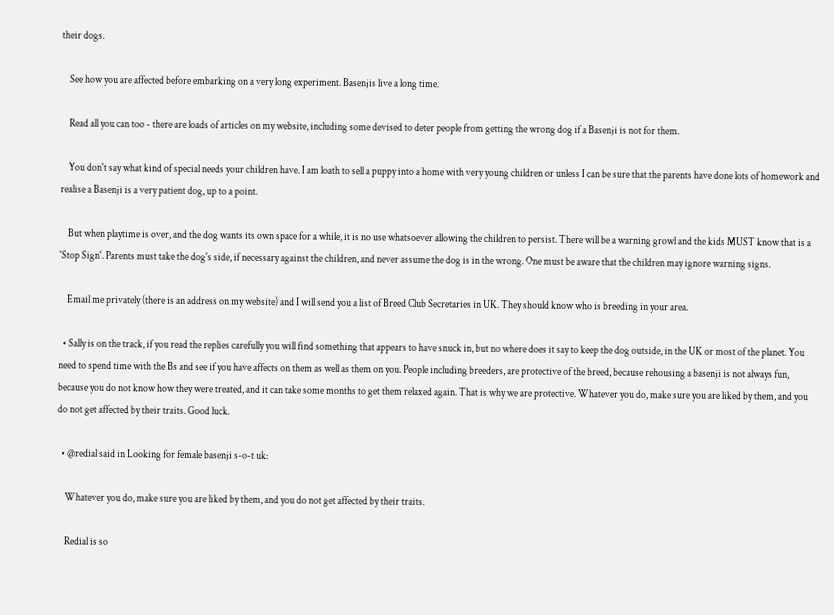their dogs.

    See how you are affected before embarking on a very long experiment. Basenjis live a long time.

    Read all you can too - there are loads of articles on my website, including some devised to deter people from getting the wrong dog if a Basenji is not for them.

    You don't say what kind of special needs your children have. I am loath to sell a puppy into a home with very young children or unless I can be sure that the parents have done lots of homework and realise a Basenji is a very patient dog, up to a point.

    But when playtime is over, and the dog wants its own space for a while, it is no use whatsoever allowing the children to persist. There will be a warning growl and the kids MUST know that is a 'Stop Sign'. Parents must take the dog's side, if necessary against the children, and never assume the dog is in the wrong. One must be aware that the children may ignore warning signs.

    Email me privately (there is an address on my website) and I will send you a list of Breed Club Secretaries in UK. They should know who is breeding in your area.

  • Sally is on the track, if you read the replies carefully you will find something that appears to have snuck in, but no where does it say to keep the dog outside, in the UK or most of the planet. You need to spend time with the Bs and see if you have affects on them as well as them on you. People including breeders, are protective of the breed, because rehousing a basenji is not always fun, because you do not know how they were treated, and it can take some months to get them relaxed again. That is why we are protective. Whatever you do, make sure you are liked by them, and you do not get affected by their traits. Good luck.

  • @redial said in Looking for female basenji s-o-t uk:

    Whatever you do, make sure you are liked by them, and you do not get affected by their traits.

    Redial is so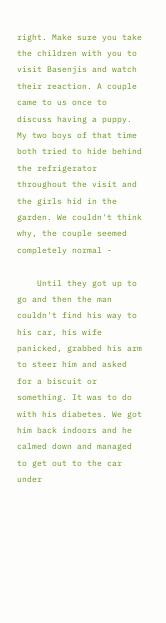right. Make sure you take the children with you to visit Basenjis and watch their reaction. A couple came to us once to discuss having a puppy. My two boys of that time both tried to hide behind the refrigerator throughout the visit and the girls hid in the garden. We couldn't think why, the couple seemed completely normal -

    Until they got up to go and then the man couldn't find his way to his car, his wife panicked, grabbed his arm to steer him and asked for a biscuit or something. It was to do with his diabetes. We got him back indoors and he calmed down and managed to get out to the car under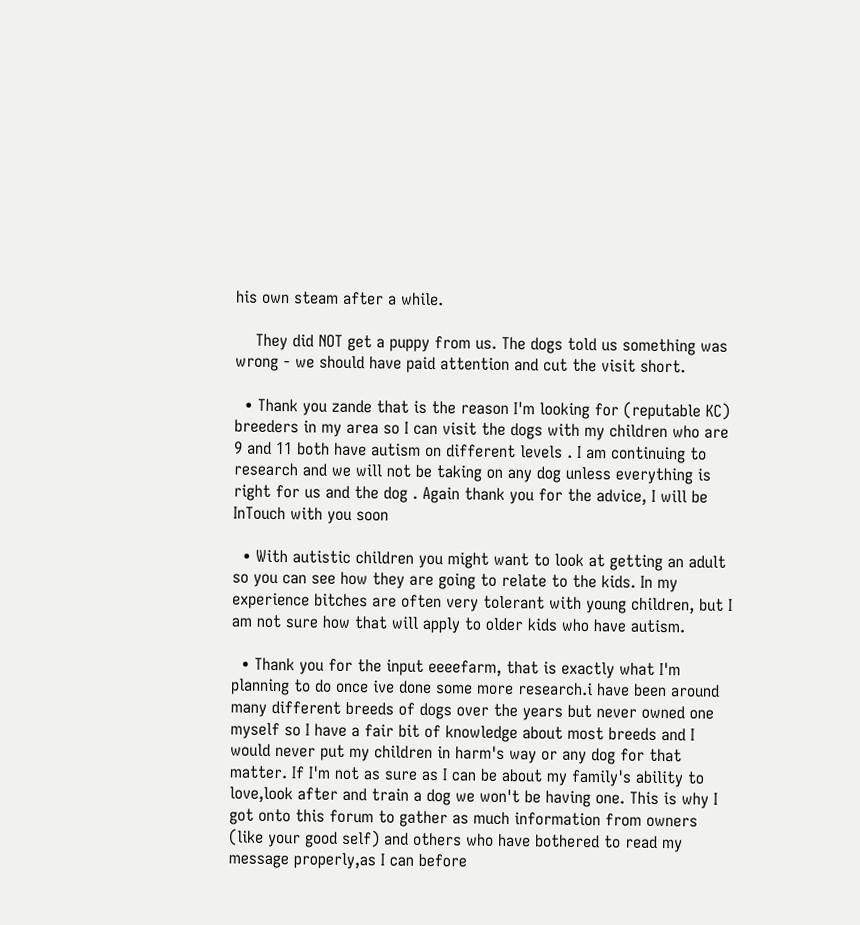his own steam after a while.

    They did NOT get a puppy from us. The dogs told us something was wrong - we should have paid attention and cut the visit short.

  • Thank you zande that is the reason I'm looking for (reputable KC) breeders in my area so I can visit the dogs with my children who are 9 and 11 both have autism on different levels . I am continuing to research and we will not be taking on any dog unless everything is right for us and the dog . Again thank you for the advice, I will be InTouch with you soon

  • With autistic children you might want to look at getting an adult so you can see how they are going to relate to the kids. In my experience bitches are often very tolerant with young children, but I am not sure how that will apply to older kids who have autism.

  • Thank you for the input eeeefarm, that is exactly what I'm planning to do once ive done some more research.i have been around many different breeds of dogs over the years but never owned one myself so I have a fair bit of knowledge about most breeds and I would never put my children in harm's way or any dog for that matter. If I'm not as sure as I can be about my family's ability to love,look after and train a dog we won't be having one. This is why I got onto this forum to gather as much information from owners (like your good self) and others who have bothered to read my message properly,as I can before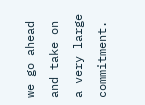we go ahead and take on a very large commitment.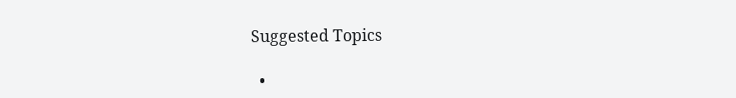Suggested Topics

  •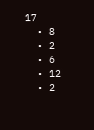17
  • 8
  • 2
  • 6
  • 12
  • 2